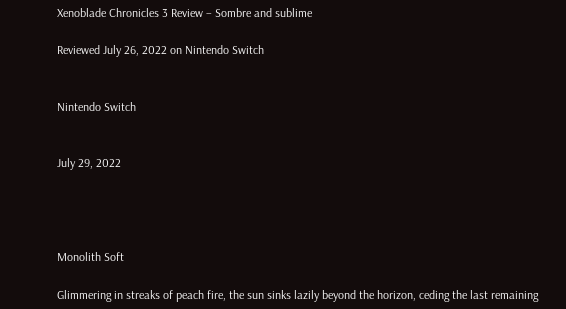Xenoblade Chronicles 3 Review – Sombre and sublime

Reviewed July 26, 2022 on Nintendo Switch


Nintendo Switch


July 29, 2022




Monolith Soft

Glimmering in streaks of peach fire, the sun sinks lazily beyond the horizon, ceding the last remaining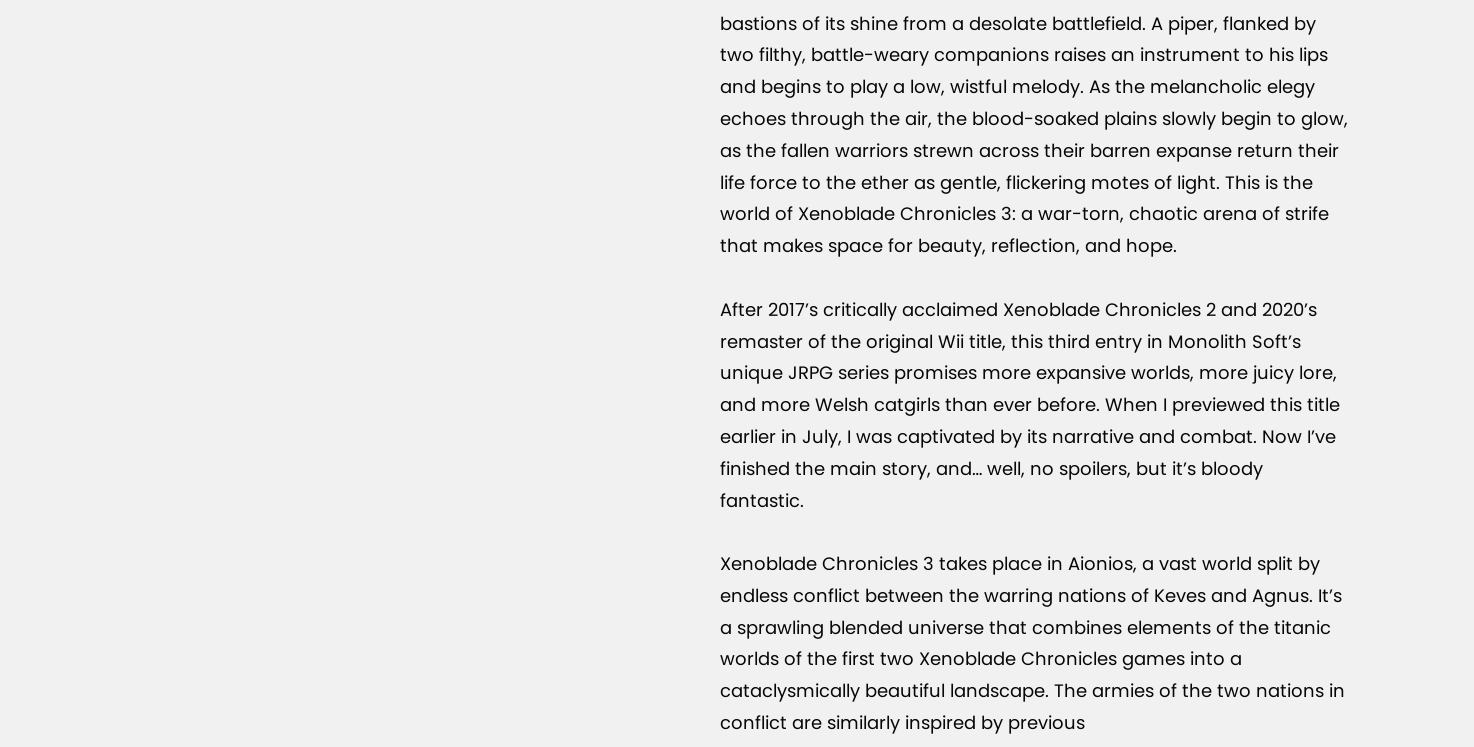bastions of its shine from a desolate battlefield. A piper, flanked by two filthy, battle-weary companions raises an instrument to his lips and begins to play a low, wistful melody. As the melancholic elegy echoes through the air, the blood-soaked plains slowly begin to glow, as the fallen warriors strewn across their barren expanse return their life force to the ether as gentle, flickering motes of light. This is the world of Xenoblade Chronicles 3: a war-torn, chaotic arena of strife that makes space for beauty, reflection, and hope.

After 2017’s critically acclaimed Xenoblade Chronicles 2 and 2020’s remaster of the original Wii title, this third entry in Monolith Soft’s unique JRPG series promises more expansive worlds, more juicy lore, and more Welsh catgirls than ever before. When I previewed this title earlier in July, I was captivated by its narrative and combat. Now I’ve finished the main story, and… well, no spoilers, but it’s bloody fantastic.

Xenoblade Chronicles 3 takes place in Aionios, a vast world split by endless conflict between the warring nations of Keves and Agnus. It’s a sprawling blended universe that combines elements of the titanic worlds of the first two Xenoblade Chronicles games into a cataclysmically beautiful landscape. The armies of the two nations in conflict are similarly inspired by previous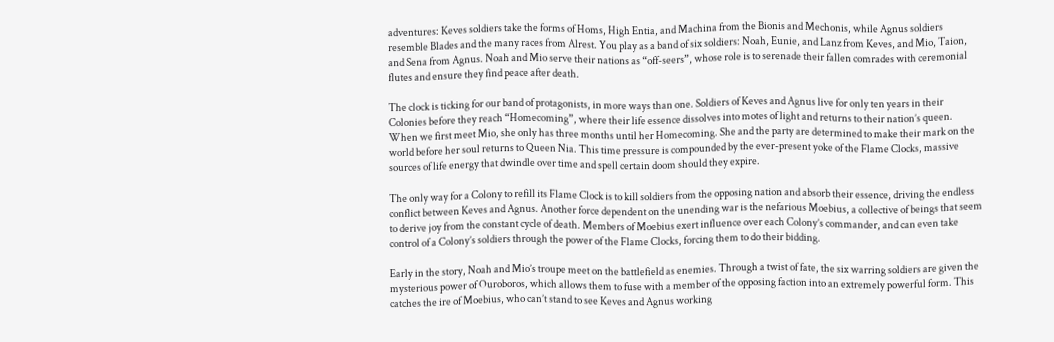adventures: Keves soldiers take the forms of Homs, High Entia, and Machina from the Bionis and Mechonis, while Agnus soldiers resemble Blades and the many races from Alrest. You play as a band of six soldiers: Noah, Eunie, and Lanz from Keves, and Mio, Taion, and Sena from Agnus. Noah and Mio serve their nations as “off-seers”, whose role is to serenade their fallen comrades with ceremonial flutes and ensure they find peace after death.

The clock is ticking for our band of protagonists, in more ways than one. Soldiers of Keves and Agnus live for only ten years in their Colonies before they reach “Homecoming”, where their life essence dissolves into motes of light and returns to their nation’s queen. When we first meet Mio, she only has three months until her Homecoming. She and the party are determined to make their mark on the world before her soul returns to Queen Nia. This time pressure is compounded by the ever-present yoke of the Flame Clocks, massive sources of life energy that dwindle over time and spell certain doom should they expire.

The only way for a Colony to refill its Flame Clock is to kill soldiers from the opposing nation and absorb their essence, driving the endless conflict between Keves and Agnus. Another force dependent on the unending war is the nefarious Moebius, a collective of beings that seem to derive joy from the constant cycle of death. Members of Moebius exert influence over each Colony’s commander, and can even take control of a Colony’s soldiers through the power of the Flame Clocks, forcing them to do their bidding.

Early in the story, Noah and Mio’s troupe meet on the battlefield as enemies. Through a twist of fate, the six warring soldiers are given the mysterious power of Ouroboros, which allows them to fuse with a member of the opposing faction into an extremely powerful form. This catches the ire of Moebius, who can’t stand to see Keves and Agnus working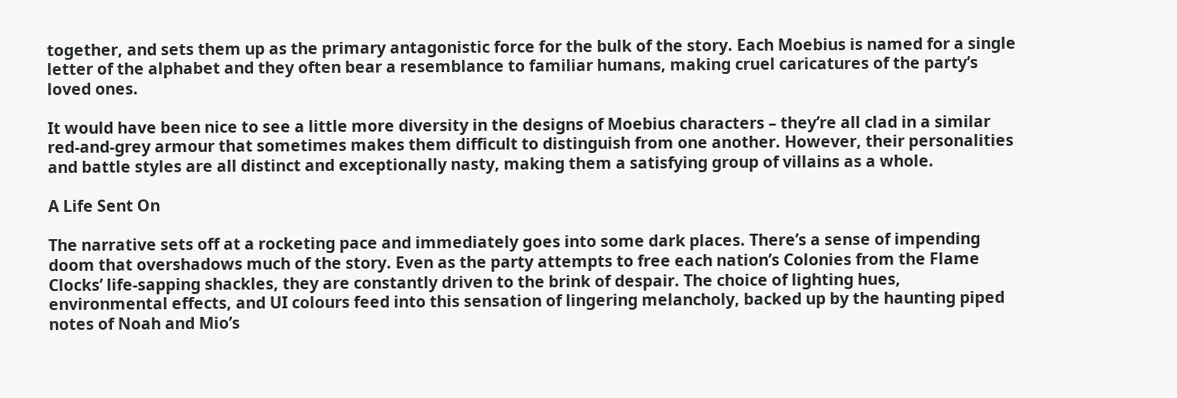together, and sets them up as the primary antagonistic force for the bulk of the story. Each Moebius is named for a single letter of the alphabet and they often bear a resemblance to familiar humans, making cruel caricatures of the party’s loved ones.

It would have been nice to see a little more diversity in the designs of Moebius characters – they’re all clad in a similar red-and-grey armour that sometimes makes them difficult to distinguish from one another. However, their personalities and battle styles are all distinct and exceptionally nasty, making them a satisfying group of villains as a whole.

A Life Sent On

The narrative sets off at a rocketing pace and immediately goes into some dark places. There’s a sense of impending doom that overshadows much of the story. Even as the party attempts to free each nation’s Colonies from the Flame Clocks’ life-sapping shackles, they are constantly driven to the brink of despair. The choice of lighting hues, environmental effects, and UI colours feed into this sensation of lingering melancholy, backed up by the haunting piped notes of Noah and Mio’s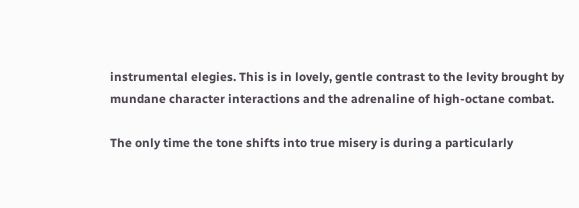instrumental elegies. This is in lovely, gentle contrast to the levity brought by mundane character interactions and the adrenaline of high-octane combat.

The only time the tone shifts into true misery is during a particularly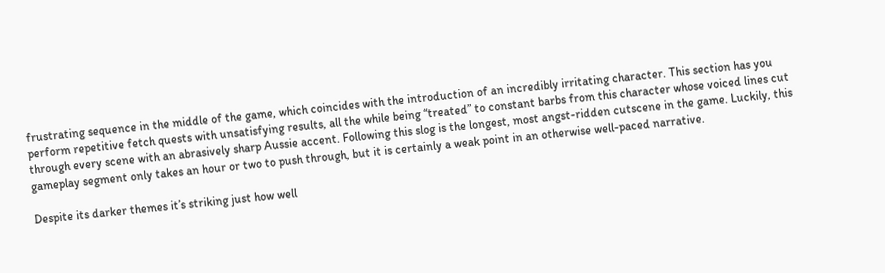frustrating sequence in the middle of the game, which coincides with the introduction of an incredibly irritating character. This section has you perform repetitive fetch quests with unsatisfying results, all the while being “treated” to constant barbs from this character whose voiced lines cut through every scene with an abrasively sharp Aussie accent. Following this slog is the longest, most angst-ridden cutscene in the game. Luckily, this gameplay segment only takes an hour or two to push through, but it is certainly a weak point in an otherwise well-paced narrative.

Despite its darker themes it’s striking just how well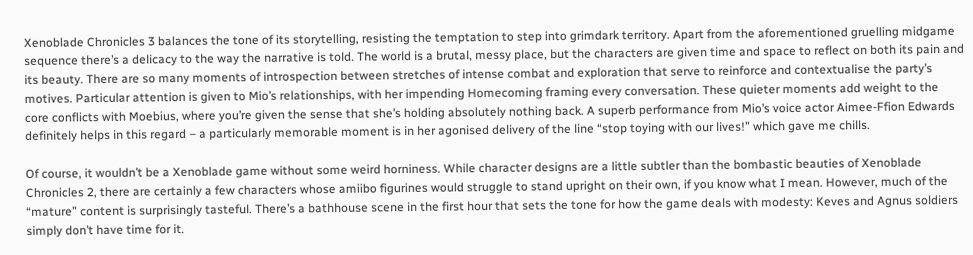Xenoblade Chronicles 3 balances the tone of its storytelling, resisting the temptation to step into grimdark territory. Apart from the aforementioned gruelling midgame sequence there’s a delicacy to the way the narrative is told. The world is a brutal, messy place, but the characters are given time and space to reflect on both its pain and its beauty. There are so many moments of introspection between stretches of intense combat and exploration that serve to reinforce and contextualise the party’s motives. Particular attention is given to Mio’s relationships, with her impending Homecoming framing every conversation. These quieter moments add weight to the core conflicts with Moebius, where you’re given the sense that she’s holding absolutely nothing back. A superb performance from Mio’s voice actor Aimee-Ffion Edwards definitely helps in this regard – a particularly memorable moment is in her agonised delivery of the line “stop toying with our lives!” which gave me chills.

Of course, it wouldn’t be a Xenoblade game without some weird horniness. While character designs are a little subtler than the bombastic beauties of Xenoblade Chronicles 2, there are certainly a few characters whose amiibo figurines would struggle to stand upright on their own, if you know what I mean. However, much of the “mature” content is surprisingly tasteful. There’s a bathhouse scene in the first hour that sets the tone for how the game deals with modesty: Keves and Agnus soldiers simply don’t have time for it.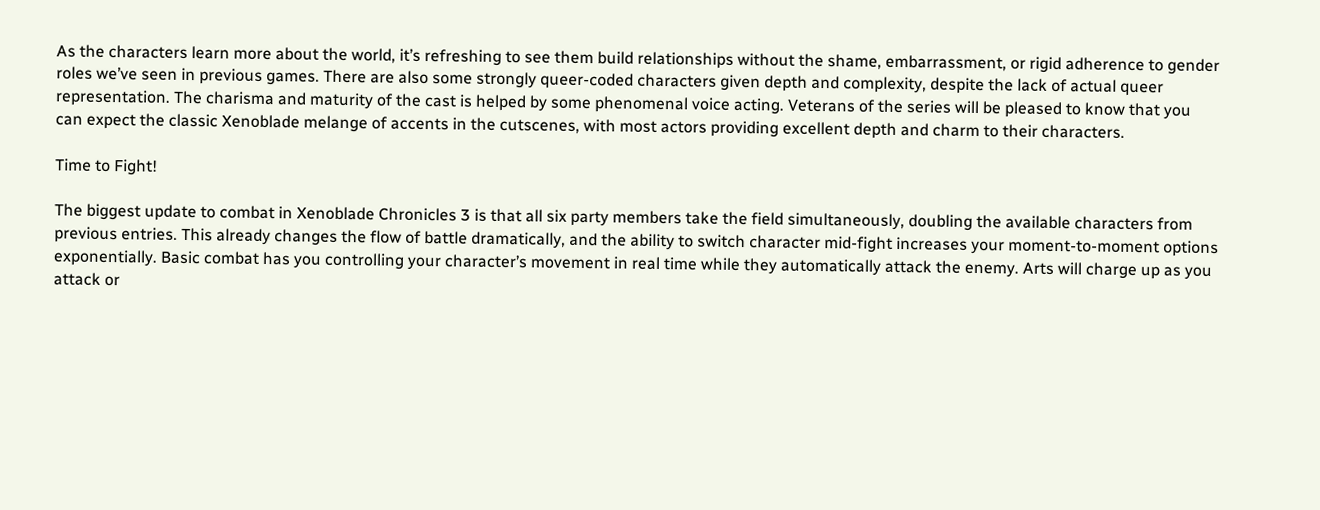As the characters learn more about the world, it’s refreshing to see them build relationships without the shame, embarrassment, or rigid adherence to gender roles we’ve seen in previous games. There are also some strongly queer-coded characters given depth and complexity, despite the lack of actual queer representation. The charisma and maturity of the cast is helped by some phenomenal voice acting. Veterans of the series will be pleased to know that you can expect the classic Xenoblade melange of accents in the cutscenes, with most actors providing excellent depth and charm to their characters.

Time to Fight!

The biggest update to combat in Xenoblade Chronicles 3 is that all six party members take the field simultaneously, doubling the available characters from previous entries. This already changes the flow of battle dramatically, and the ability to switch character mid-fight increases your moment-to-moment options exponentially. Basic combat has you controlling your character’s movement in real time while they automatically attack the enemy. Arts will charge up as you attack or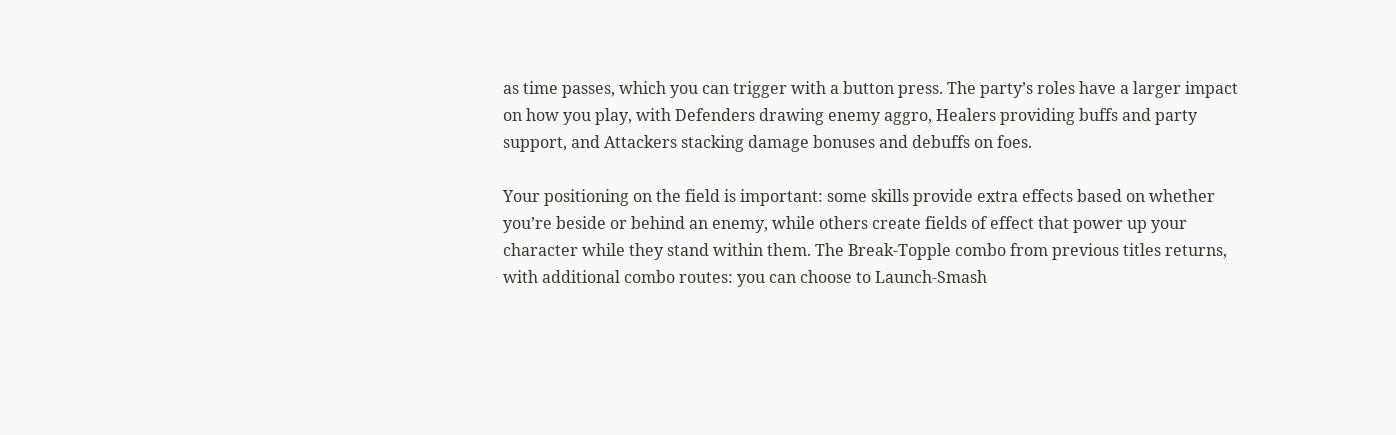as time passes, which you can trigger with a button press. The party’s roles have a larger impact on how you play, with Defenders drawing enemy aggro, Healers providing buffs and party support, and Attackers stacking damage bonuses and debuffs on foes.

Your positioning on the field is important: some skills provide extra effects based on whether you’re beside or behind an enemy, while others create fields of effect that power up your character while they stand within them. The Break-Topple combo from previous titles returns, with additional combo routes: you can choose to Launch-Smash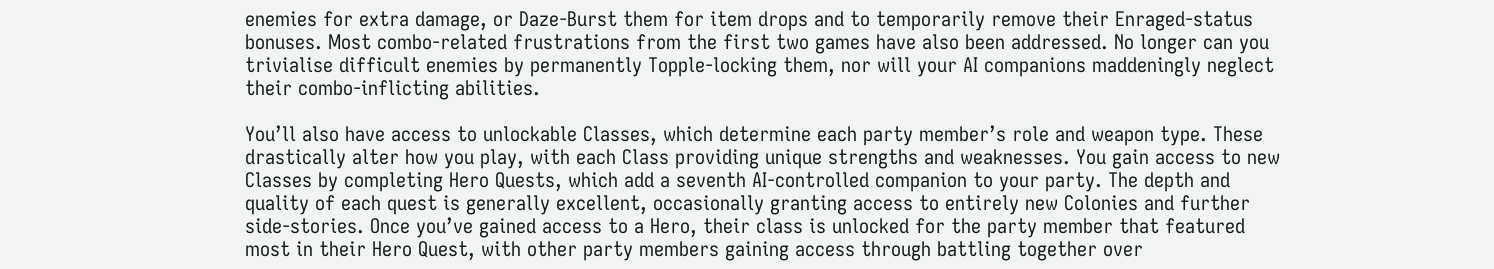enemies for extra damage, or Daze-Burst them for item drops and to temporarily remove their Enraged-status bonuses. Most combo-related frustrations from the first two games have also been addressed. No longer can you trivialise difficult enemies by permanently Topple-locking them, nor will your AI companions maddeningly neglect their combo-inflicting abilities.

You’ll also have access to unlockable Classes, which determine each party member’s role and weapon type. These drastically alter how you play, with each Class providing unique strengths and weaknesses. You gain access to new Classes by completing Hero Quests, which add a seventh AI-controlled companion to your party. The depth and quality of each quest is generally excellent, occasionally granting access to entirely new Colonies and further side-stories. Once you’ve gained access to a Hero, their class is unlocked for the party member that featured most in their Hero Quest, with other party members gaining access through battling together over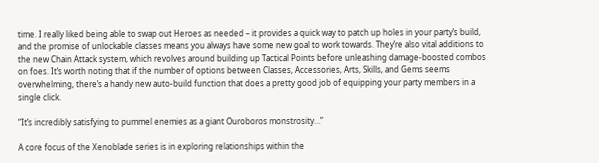time. I really liked being able to swap out Heroes as needed – it provides a quick way to patch up holes in your party’s build, and the promise of unlockable classes means you always have some new goal to work towards. They’re also vital additions to the new Chain Attack system, which revolves around building up Tactical Points before unleashing damage-boosted combos on foes. It’s worth noting that if the number of options between Classes, Accessories, Arts, Skills, and Gems seems overwhelming, there’s a handy new auto-build function that does a pretty good job of equipping your party members in a single click.

“It’s incredibly satisfying to pummel enemies as a giant Ouroboros monstrosity…”

A core focus of the Xenoblade series is in exploring relationships within the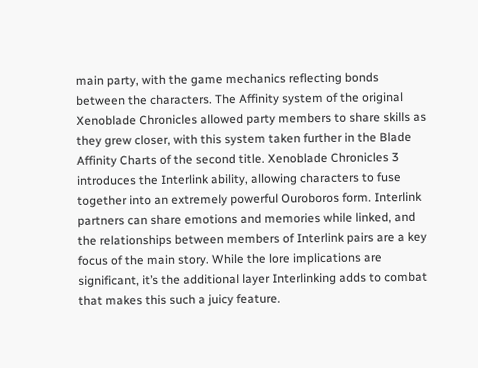main party, with the game mechanics reflecting bonds between the characters. The Affinity system of the original Xenoblade Chronicles allowed party members to share skills as they grew closer, with this system taken further in the Blade Affinity Charts of the second title. Xenoblade Chronicles 3 introduces the Interlink ability, allowing characters to fuse together into an extremely powerful Ouroboros form. Interlink partners can share emotions and memories while linked, and the relationships between members of Interlink pairs are a key focus of the main story. While the lore implications are significant, it’s the additional layer Interlinking adds to combat that makes this such a juicy feature.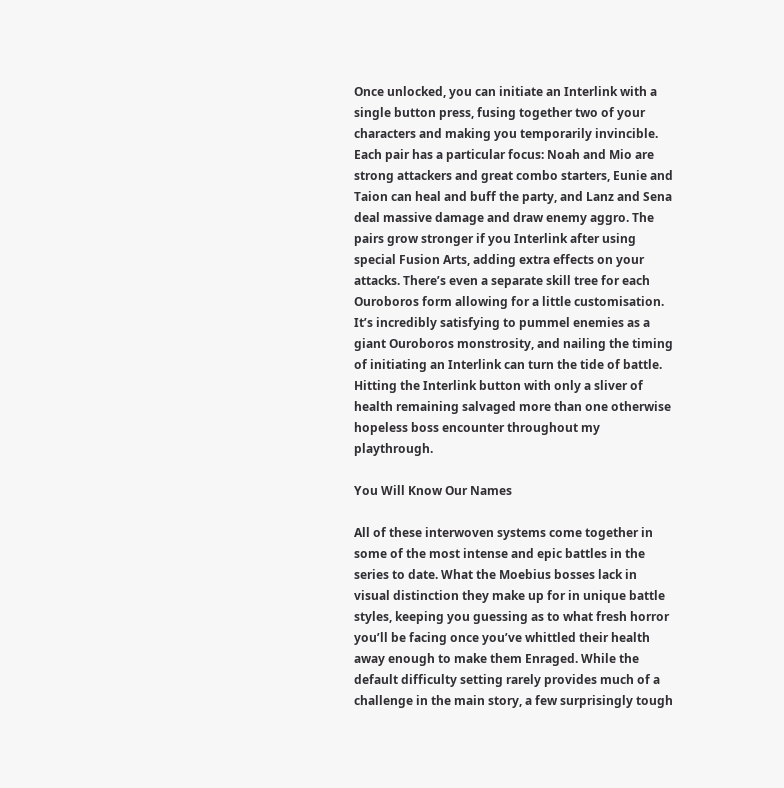Once unlocked, you can initiate an Interlink with a single button press, fusing together two of your characters and making you temporarily invincible. Each pair has a particular focus: Noah and Mio are strong attackers and great combo starters, Eunie and Taion can heal and buff the party, and Lanz and Sena deal massive damage and draw enemy aggro. The pairs grow stronger if you Interlink after using special Fusion Arts, adding extra effects on your attacks. There’s even a separate skill tree for each Ouroboros form allowing for a little customisation. It’s incredibly satisfying to pummel enemies as a giant Ouroboros monstrosity, and nailing the timing of initiating an Interlink can turn the tide of battle. Hitting the Interlink button with only a sliver of health remaining salvaged more than one otherwise hopeless boss encounter throughout my playthrough.

You Will Know Our Names

All of these interwoven systems come together in some of the most intense and epic battles in the series to date. What the Moebius bosses lack in visual distinction they make up for in unique battle styles, keeping you guessing as to what fresh horror you’ll be facing once you’ve whittled their health away enough to make them Enraged. While the default difficulty setting rarely provides much of a challenge in the main story, a few surprisingly tough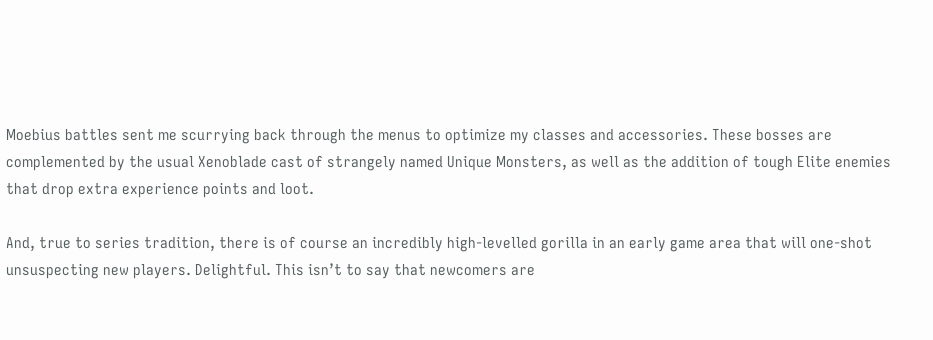Moebius battles sent me scurrying back through the menus to optimize my classes and accessories. These bosses are complemented by the usual Xenoblade cast of strangely named Unique Monsters, as well as the addition of tough Elite enemies that drop extra experience points and loot.

And, true to series tradition, there is of course an incredibly high-levelled gorilla in an early game area that will one-shot unsuspecting new players. Delightful. This isn’t to say that newcomers are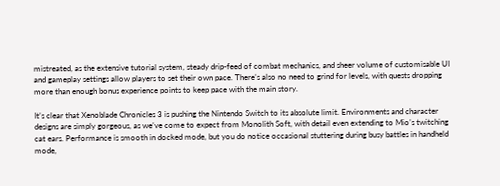mistreated, as the extensive tutorial system, steady drip-feed of combat mechanics, and sheer volume of customisable UI and gameplay settings allow players to set their own pace. There’s also no need to grind for levels, with quests dropping more than enough bonus experience points to keep pace with the main story.

It’s clear that Xenoblade Chronicles 3 is pushing the Nintendo Switch to its absolute limit. Environments and character designs are simply gorgeous, as we’ve come to expect from Monolith Soft, with detail even extending to Mio’s twitching cat ears. Performance is smooth in docked mode, but you do notice occasional stuttering during busy battles in handheld mode,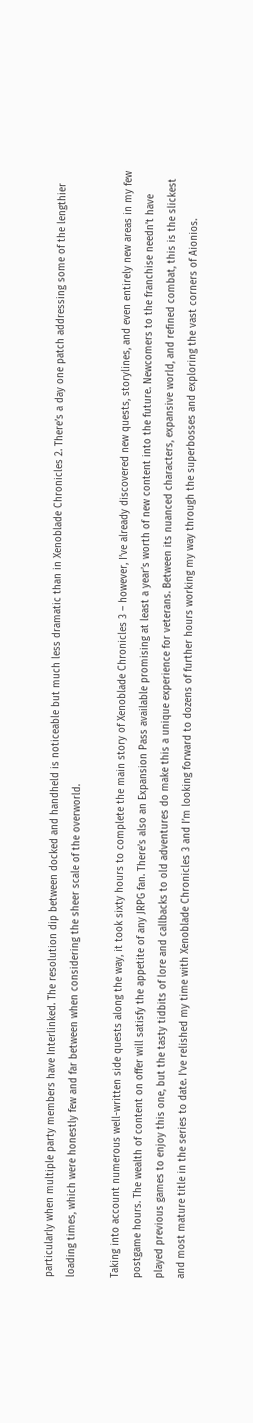particularly when multiple party members have Interlinked. The resolution dip between docked and handheld is noticeable but much less dramatic than in Xenoblade Chronicles 2. There’s a day one patch addressing some of the lengthier loading times, which were honestly few and far between when considering the sheer scale of the overworld.

Taking into account numerous well-written side quests along the way, it took sixty hours to complete the main story of Xenoblade Chronicles 3 – however, I’ve already discovered new quests, storylines, and even entirely new areas in my few postgame hours. The wealth of content on offer will satisfy the appetite of any JRPG fan. There’s also an Expansion Pass available promising at least a year’s worth of new content into the future. Newcomers to the franchise needn’t have played previous games to enjoy this one, but the tasty tidbits of lore and callbacks to old adventures do make this a unique experience for veterans. Between its nuanced characters, expansive world, and refined combat, this is the slickest and most mature title in the series to date. I’ve relished my time with Xenoblade Chronicles 3 and I’m looking forward to dozens of further hours working my way through the superbosses and exploring the vast corners of Aionios.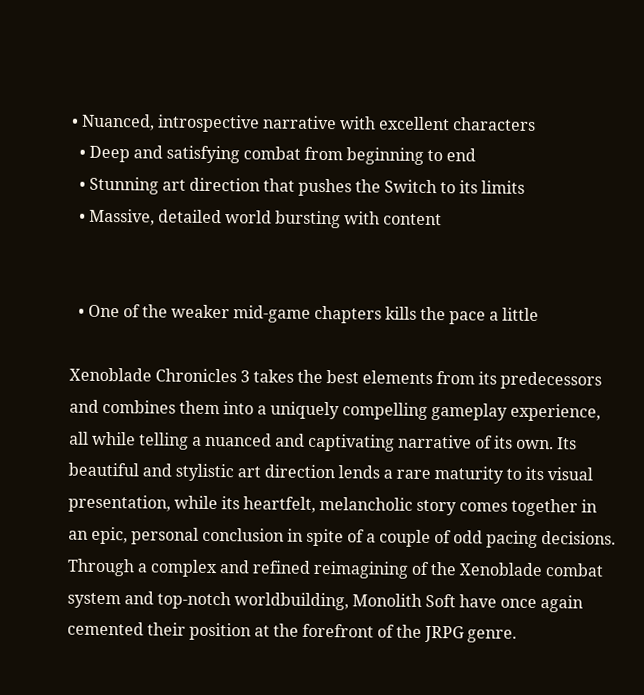• Nuanced, introspective narrative with excellent characters
  • Deep and satisfying combat from beginning to end
  • Stunning art direction that pushes the Switch to its limits
  • Massive, detailed world bursting with content


  • One of the weaker mid-game chapters kills the pace a little

Xenoblade Chronicles 3 takes the best elements from its predecessors and combines them into a uniquely compelling gameplay experience, all while telling a nuanced and captivating narrative of its own. Its beautiful and stylistic art direction lends a rare maturity to its visual presentation, while its heartfelt, melancholic story comes together in an epic, personal conclusion in spite of a couple of odd pacing decisions. Through a complex and refined reimagining of the Xenoblade combat system and top-notch worldbuilding, Monolith Soft have once again cemented their position at the forefront of the JRPG genre.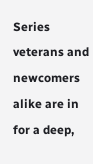Series veterans and newcomers alike are in for a deep,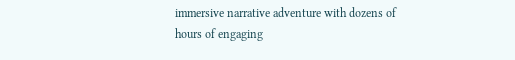immersive narrative adventure with dozens of hours of engaging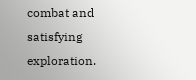combat and satisfying exploration.